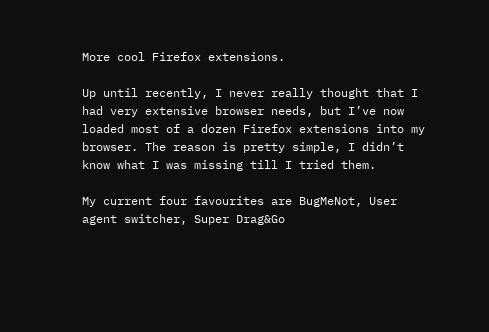More cool Firefox extensions.

Up until recently, I never really thought that I had very extensive browser needs, but I’ve now loaded most of a dozen Firefox extensions into my browser. The reason is pretty simple, I didn’t know what I was missing till I tried them.

My current four favourites are BugMeNot, User agent switcher, Super Drag&Go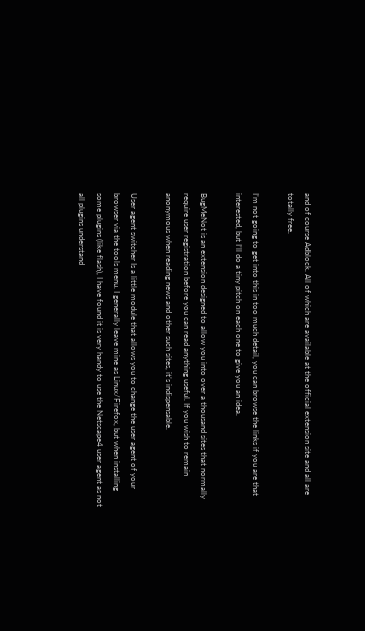and of course Adblock. All of which are available at the official extension site and all are totally free.

I’m not going to get into this in too much detail, you can browse the links if you are that interested, but I’ll do a tiny pitch on each one to give you an idea.

BugMeNot is an extension designed to allow you into over a thousand sites that normally require user registration before you can read anything useful. If you wish to remain anonymous when reading news and other such sites, it’s indispensable.

User agent switcher Is a little module that allows you to change the user agent of your browser via the tools menu. I generally leave mine as Linux/Firefox, but when installing some plugins (like flash), I have found it is very handy to use the Netscape4 user agent as not all plugins understand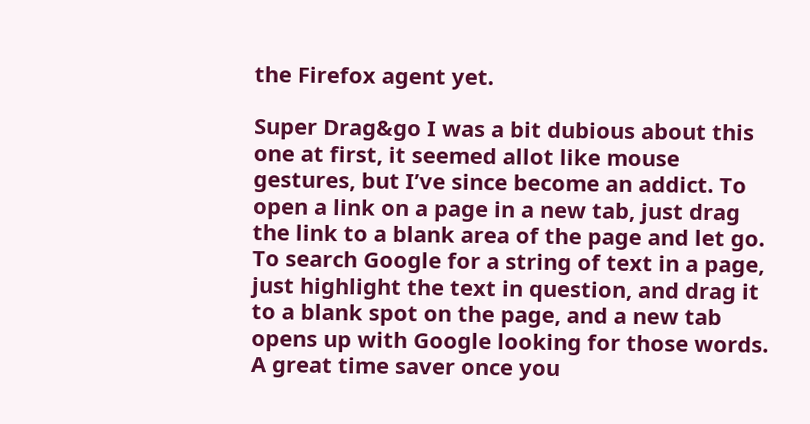the Firefox agent yet.

Super Drag&go I was a bit dubious about this one at first, it seemed allot like mouse gestures, but I’ve since become an addict. To open a link on a page in a new tab, just drag the link to a blank area of the page and let go. To search Google for a string of text in a page, just highlight the text in question, and drag it to a blank spot on the page, and a new tab opens up with Google looking for those words. A great time saver once you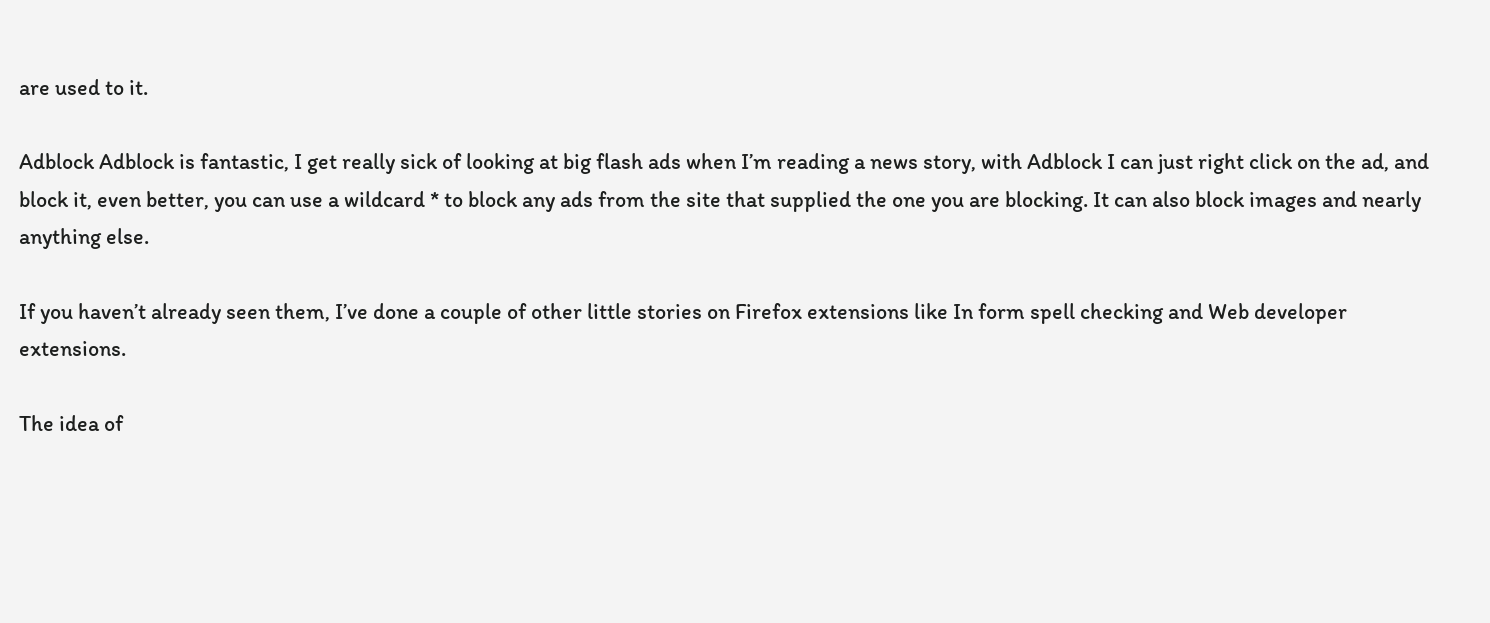are used to it.

Adblock Adblock is fantastic, I get really sick of looking at big flash ads when I’m reading a news story, with Adblock I can just right click on the ad, and block it, even better, you can use a wildcard * to block any ads from the site that supplied the one you are blocking. It can also block images and nearly anything else.

If you haven’t already seen them, I’ve done a couple of other little stories on Firefox extensions like In form spell checking and Web developer extensions.

The idea of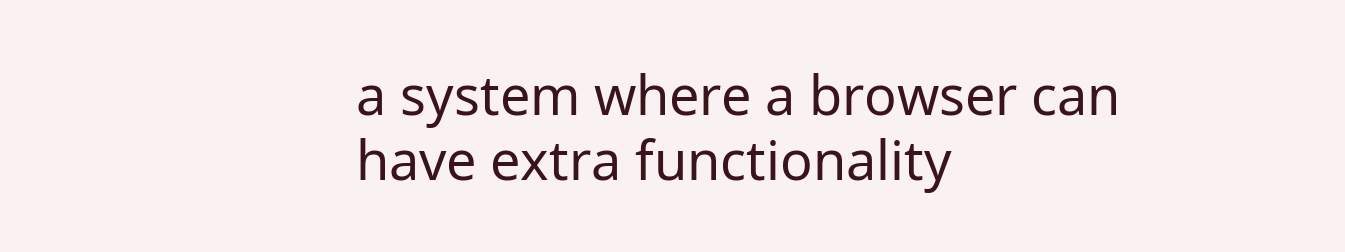a system where a browser can have extra functionality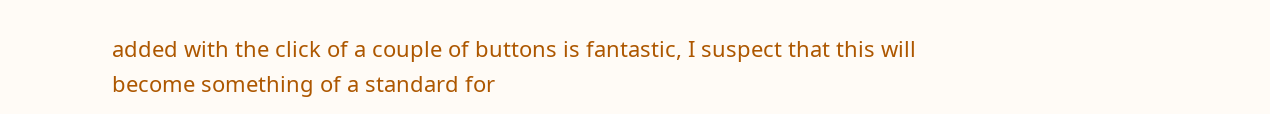added with the click of a couple of buttons is fantastic, I suspect that this will become something of a standard for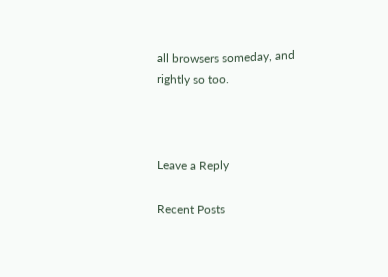all browsers someday, and rightly so too.



Leave a Reply

Recent Posts